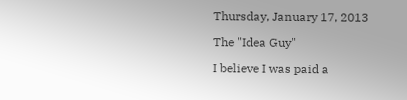Thursday, January 17, 2013

The "Idea Guy"

I believe I was paid a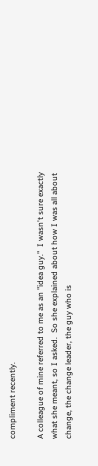compliment recently.

A colleague of mine referred to me as an "idea guy."  I wasn't sure exactly what she meant, so I asked.  So she explained about how I was all about change, the change leader, the guy who is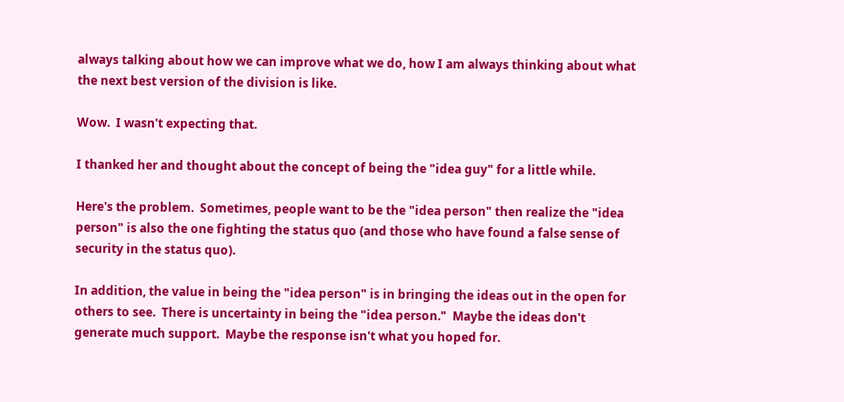always talking about how we can improve what we do, how I am always thinking about what the next best version of the division is like.

Wow.  I wasn't expecting that.

I thanked her and thought about the concept of being the "idea guy" for a little while.

Here's the problem.  Sometimes, people want to be the "idea person" then realize the "idea person" is also the one fighting the status quo (and those who have found a false sense of security in the status quo).

In addition, the value in being the "idea person" is in bringing the ideas out in the open for others to see.  There is uncertainty in being the "idea person."  Maybe the ideas don't generate much support.  Maybe the response isn't what you hoped for.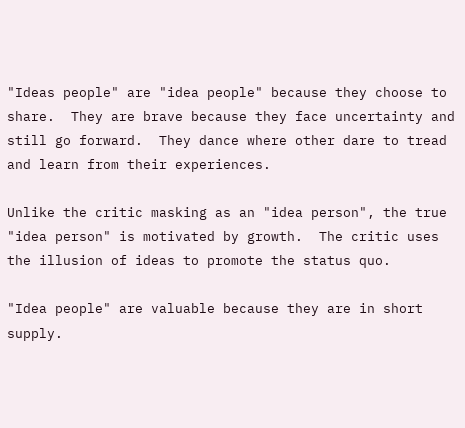"Ideas people" are "idea people" because they choose to share.  They are brave because they face uncertainty and still go forward.  They dance where other dare to tread and learn from their experiences.

Unlike the critic masking as an "idea person", the true "idea person" is motivated by growth.  The critic uses the illusion of ideas to promote the status quo.

"Idea people" are valuable because they are in short supply.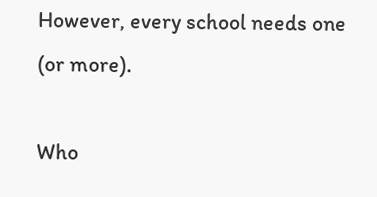However, every school needs one (or more).

Who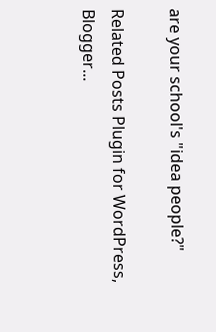are your school's "idea people?"

Related Posts Plugin for WordPress, Blogger...